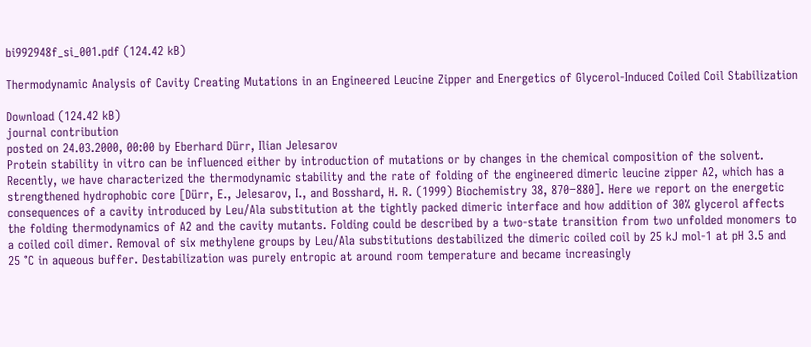bi992948f_si_001.pdf (124.42 kB)

Thermodynamic Analysis of Cavity Creating Mutations in an Engineered Leucine Zipper and Energetics of Glycerol-Induced Coiled Coil Stabilization

Download (124.42 kB)
journal contribution
posted on 24.03.2000, 00:00 by Eberhard Dürr, Ilian Jelesarov
Protein stability in vitro can be influenced either by introduction of mutations or by changes in the chemical composition of the solvent. Recently, we have characterized the thermodynamic stability and the rate of folding of the engineered dimeric leucine zipper A2, which has a strengthened hydrophobic core [Dürr, E., Jelesarov, I., and Bosshard, H. R. (1999) Biochemistry 38, 870−880]. Here we report on the energetic consequences of a cavity introduced by Leu/Ala substitution at the tightly packed dimeric interface and how addition of 30% glycerol affects the folding thermodynamics of A2 and the cavity mutants. Folding could be described by a two-state transition from two unfolded monomers to a coiled coil dimer. Removal of six methylene groups by Leu/Ala substitutions destabilized the dimeric coiled coil by 25 kJ mol-1 at pH 3.5 and 25 °C in aqueous buffer. Destabilization was purely entropic at around room temperature and became increasingly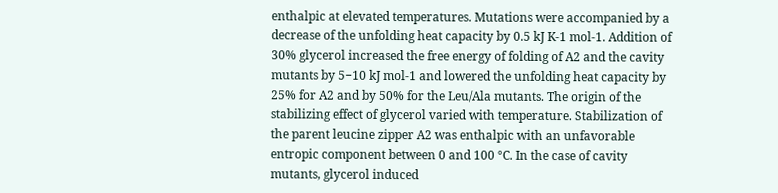enthalpic at elevated temperatures. Mutations were accompanied by a decrease of the unfolding heat capacity by 0.5 kJ K-1 mol-1. Addition of 30% glycerol increased the free energy of folding of A2 and the cavity mutants by 5−10 kJ mol-1 and lowered the unfolding heat capacity by 25% for A2 and by 50% for the Leu/Ala mutants. The origin of the stabilizing effect of glycerol varied with temperature. Stabilization of the parent leucine zipper A2 was enthalpic with an unfavorable entropic component between 0 and 100 °C. In the case of cavity mutants, glycerol induced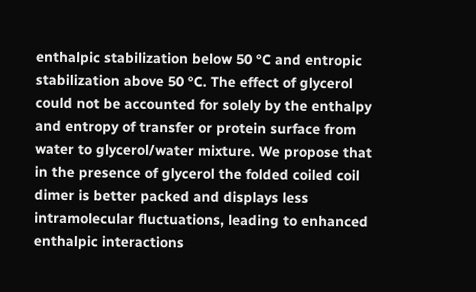enthalpic stabilization below 50 °C and entropic stabilization above 50 °C. The effect of glycerol could not be accounted for solely by the enthalpy and entropy of transfer or protein surface from water to glycerol/water mixture. We propose that in the presence of glycerol the folded coiled coil dimer is better packed and displays less intramolecular fluctuations, leading to enhanced enthalpic interactions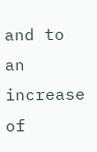and to an increase of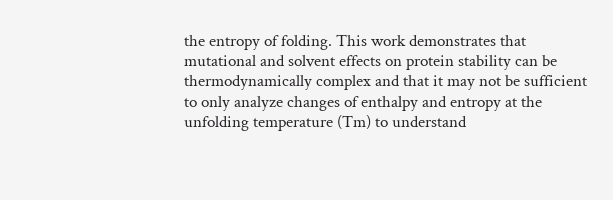the entropy of folding. This work demonstrates that mutational and solvent effects on protein stability can be thermodynamically complex and that it may not be sufficient to only analyze changes of enthalpy and entropy at the unfolding temperature (Tm) to understand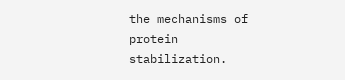the mechanisms of protein stabilization.